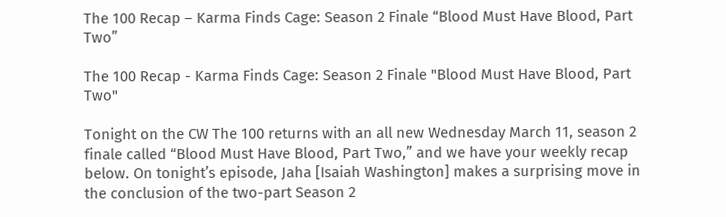The 100 Recap – Karma Finds Cage: Season 2 Finale “Blood Must Have Blood, Part Two”

The 100 Recap - Karma Finds Cage: Season 2 Finale "Blood Must Have Blood, Part Two"

Tonight on the CW The 100 returns with an all new Wednesday March 11, season 2 finale called “Blood Must Have Blood, Part Two,” and we have your weekly recap below. On tonight’s episode, Jaha [Isaiah Washington] makes a surprising move in the conclusion of the two-part Season 2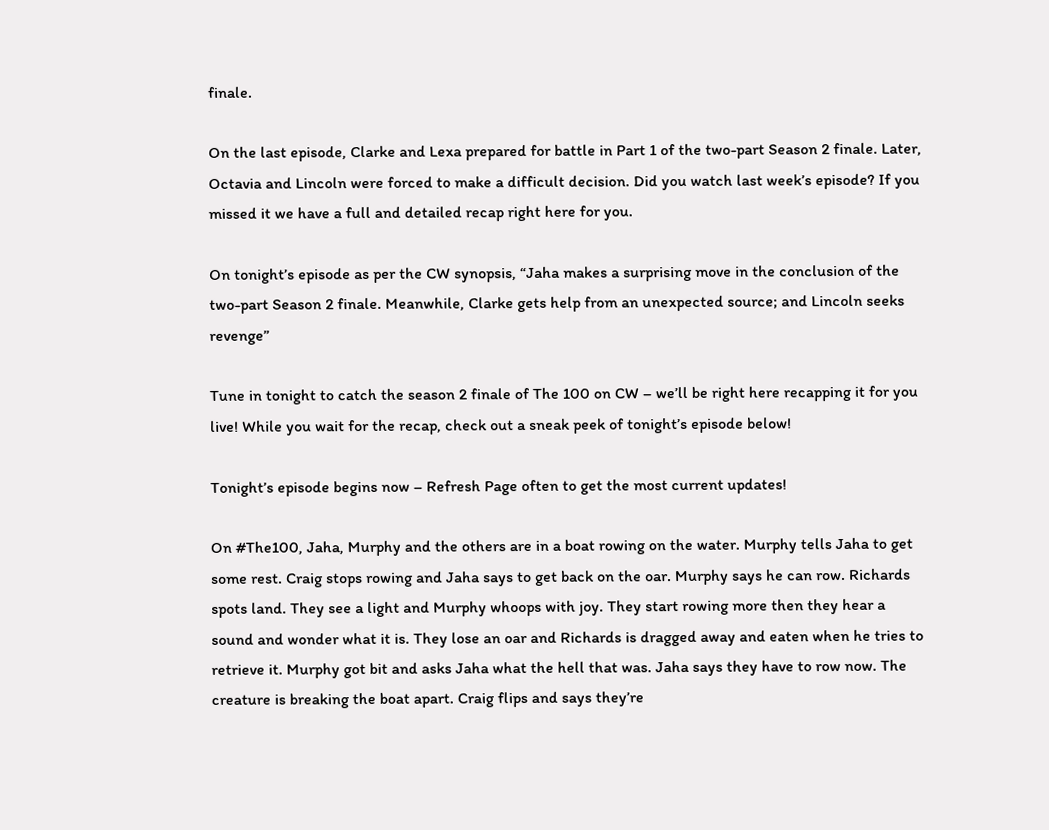finale.

On the last episode, Clarke and Lexa prepared for battle in Part 1 of the two-part Season 2 finale. Later, Octavia and Lincoln were forced to make a difficult decision. Did you watch last week’s episode? If you missed it we have a full and detailed recap right here for you.

On tonight’s episode as per the CW synopsis, “Jaha makes a surprising move in the conclusion of the two-part Season 2 finale. Meanwhile, Clarke gets help from an unexpected source; and Lincoln seeks revenge”

Tune in tonight to catch the season 2 finale of The 100 on CW – we’ll be right here recapping it for you live! While you wait for the recap, check out a sneak peek of tonight’s episode below!

Tonight’s episode begins now – Refresh Page often to get the most current updates!

On #The100, Jaha, Murphy and the others are in a boat rowing on the water. Murphy tells Jaha to get some rest. Craig stops rowing and Jaha says to get back on the oar. Murphy says he can row. Richards spots land. They see a light and Murphy whoops with joy. They start rowing more then they hear a sound and wonder what it is. They lose an oar and Richards is dragged away and eaten when he tries to retrieve it. Murphy got bit and asks Jaha what the hell that was. Jaha says they have to row now. The creature is breaking the boat apart. Craig flips and says they’re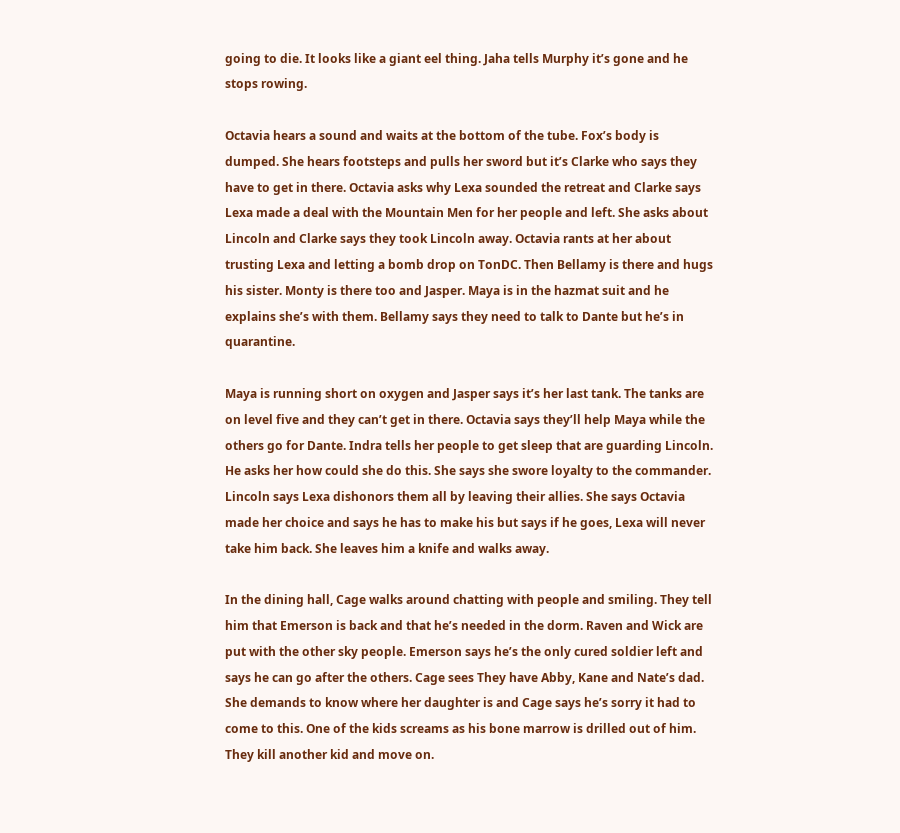going to die. It looks like a giant eel thing. Jaha tells Murphy it’s gone and he stops rowing.

Octavia hears a sound and waits at the bottom of the tube. Fox’s body is dumped. She hears footsteps and pulls her sword but it’s Clarke who says they have to get in there. Octavia asks why Lexa sounded the retreat and Clarke says Lexa made a deal with the Mountain Men for her people and left. She asks about Lincoln and Clarke says they took Lincoln away. Octavia rants at her about trusting Lexa and letting a bomb drop on TonDC. Then Bellamy is there and hugs his sister. Monty is there too and Jasper. Maya is in the hazmat suit and he explains she’s with them. Bellamy says they need to talk to Dante but he’s in quarantine.

Maya is running short on oxygen and Jasper says it’s her last tank. The tanks are on level five and they can’t get in there. Octavia says they’ll help Maya while the others go for Dante. Indra tells her people to get sleep that are guarding Lincoln. He asks her how could she do this. She says she swore loyalty to the commander. Lincoln says Lexa dishonors them all by leaving their allies. She says Octavia made her choice and says he has to make his but says if he goes, Lexa will never take him back. She leaves him a knife and walks away.

In the dining hall, Cage walks around chatting with people and smiling. They tell him that Emerson is back and that he’s needed in the dorm. Raven and Wick are put with the other sky people. Emerson says he’s the only cured soldier left and says he can go after the others. Cage sees They have Abby, Kane and Nate’s dad. She demands to know where her daughter is and Cage says he’s sorry it had to come to this. One of the kids screams as his bone marrow is drilled out of him. They kill another kid and move on.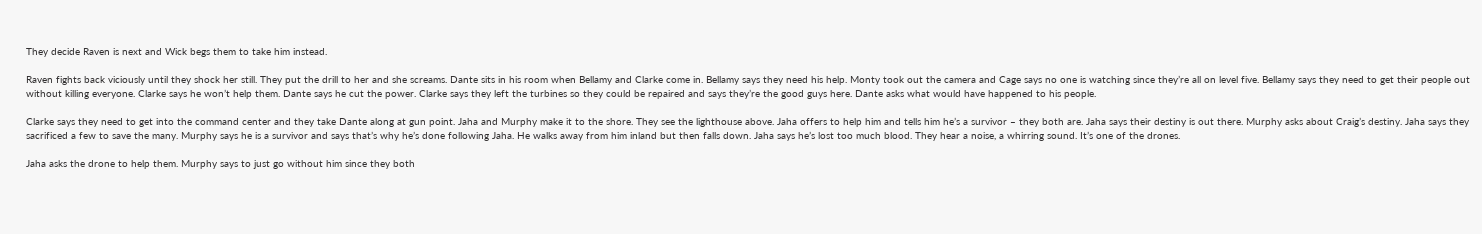They decide Raven is next and Wick begs them to take him instead.

Raven fights back viciously until they shock her still. They put the drill to her and she screams. Dante sits in his room when Bellamy and Clarke come in. Bellamy says they need his help. Monty took out the camera and Cage says no one is watching since they’re all on level five. Bellamy says they need to get their people out without killing everyone. Clarke says he won’t help them. Dante says he cut the power. Clarke says they left the turbines so they could be repaired and says they’re the good guys here. Dante asks what would have happened to his people.

Clarke says they need to get into the command center and they take Dante along at gun point. Jaha and Murphy make it to the shore. They see the lighthouse above. Jaha offers to help him and tells him he’s a survivor – they both are. Jaha says their destiny is out there. Murphy asks about Craig’s destiny. Jaha says they sacrificed a few to save the many. Murphy says he is a survivor and says that’s why he’s done following Jaha. He walks away from him inland but then falls down. Jaha says he’s lost too much blood. They hear a noise, a whirring sound. It’s one of the drones.

Jaha asks the drone to help them. Murphy says to just go without him since they both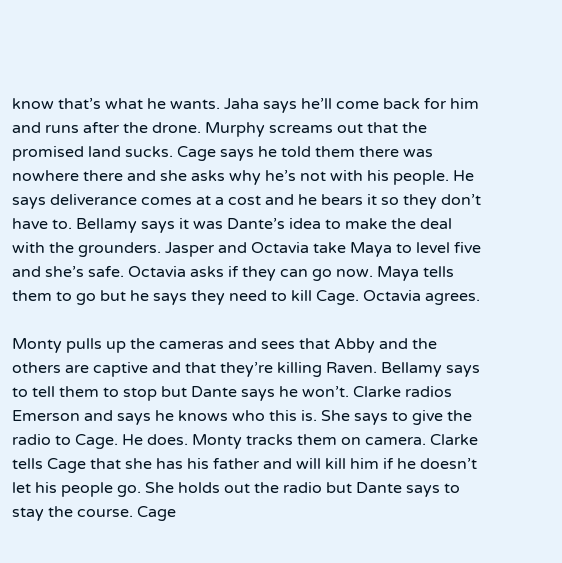know that’s what he wants. Jaha says he’ll come back for him and runs after the drone. Murphy screams out that the promised land sucks. Cage says he told them there was nowhere there and she asks why he’s not with his people. He says deliverance comes at a cost and he bears it so they don’t have to. Bellamy says it was Dante’s idea to make the deal with the grounders. Jasper and Octavia take Maya to level five and she’s safe. Octavia asks if they can go now. Maya tells them to go but he says they need to kill Cage. Octavia agrees.

Monty pulls up the cameras and sees that Abby and the others are captive and that they’re killing Raven. Bellamy says to tell them to stop but Dante says he won’t. Clarke radios Emerson and says he knows who this is. She says to give the radio to Cage. He does. Monty tracks them on camera. Clarke tells Cage that she has his father and will kill him if he doesn’t let his people go. She holds out the radio but Dante says to stay the course. Cage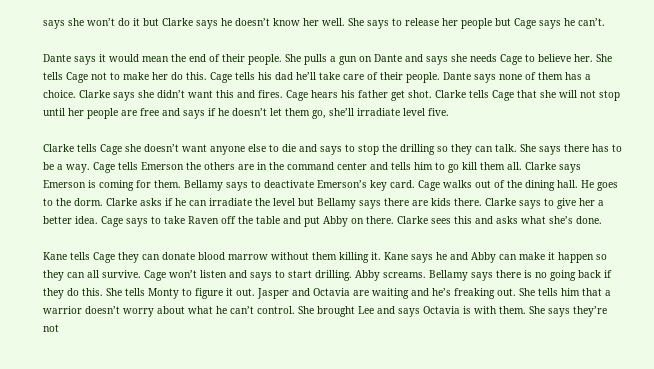says she won’t do it but Clarke says he doesn’t know her well. She says to release her people but Cage says he can’t.

Dante says it would mean the end of their people. She pulls a gun on Dante and says she needs Cage to believe her. She tells Cage not to make her do this. Cage tells his dad he’ll take care of their people. Dante says none of them has a choice. Clarke says she didn’t want this and fires. Cage hears his father get shot. Clarke tells Cage that she will not stop until her people are free and says if he doesn’t let them go, she’ll irradiate level five.

Clarke tells Cage she doesn’t want anyone else to die and says to stop the drilling so they can talk. She says there has to be a way. Cage tells Emerson the others are in the command center and tells him to go kill them all. Clarke says Emerson is coming for them. Bellamy says to deactivate Emerson’s key card. Cage walks out of the dining hall. He goes to the dorm. Clarke asks if he can irradiate the level but Bellamy says there are kids there. Clarke says to give her a better idea. Cage says to take Raven off the table and put Abby on there. Clarke sees this and asks what she’s done.

Kane tells Cage they can donate blood marrow without them killing it. Kane says he and Abby can make it happen so they can all survive. Cage won’t listen and says to start drilling. Abby screams. Bellamy says there is no going back if they do this. She tells Monty to figure it out. Jasper and Octavia are waiting and he’s freaking out. She tells him that a warrior doesn’t worry about what he can’t control. She brought Lee and says Octavia is with them. She says they’re not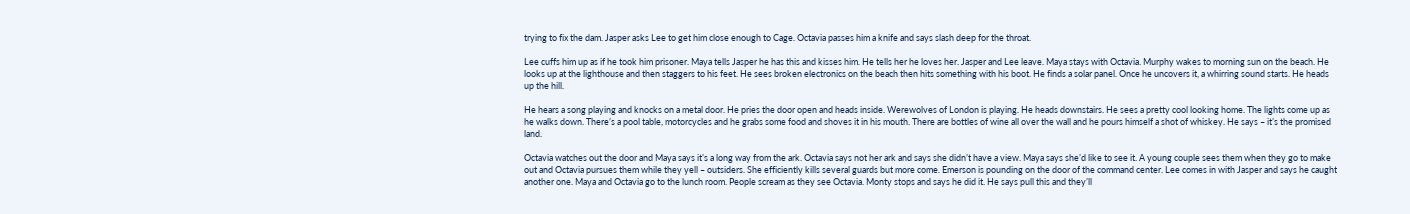trying to fix the dam. Jasper asks Lee to get him close enough to Cage. Octavia passes him a knife and says slash deep for the throat.

Lee cuffs him up as if he took him prisoner. Maya tells Jasper he has this and kisses him. He tells her he loves her. Jasper and Lee leave. Maya stays with Octavia. Murphy wakes to morning sun on the beach. He looks up at the lighthouse and then staggers to his feet. He sees broken electronics on the beach then hits something with his boot. He finds a solar panel. Once he uncovers it, a whirring sound starts. He heads up the hill.

He hears a song playing and knocks on a metal door. He pries the door open and heads inside. Werewolves of London is playing. He heads downstairs. He sees a pretty cool looking home. The lights come up as he walks down. There’s a pool table, motorcycles and he grabs some food and shoves it in his mouth. There are bottles of wine all over the wall and he pours himself a shot of whiskey. He says – it’s the promised land.

Octavia watches out the door and Maya says it’s a long way from the ark. Octavia says not her ark and says she didn’t have a view. Maya says she’d like to see it. A young couple sees them when they go to make out and Octavia pursues them while they yell – outsiders. She efficiently kills several guards but more come. Emerson is pounding on the door of the command center. Lee comes in with Jasper and says he caught another one. Maya and Octavia go to the lunch room. People scream as they see Octavia. Monty stops and says he did it. He says pull this and they’ll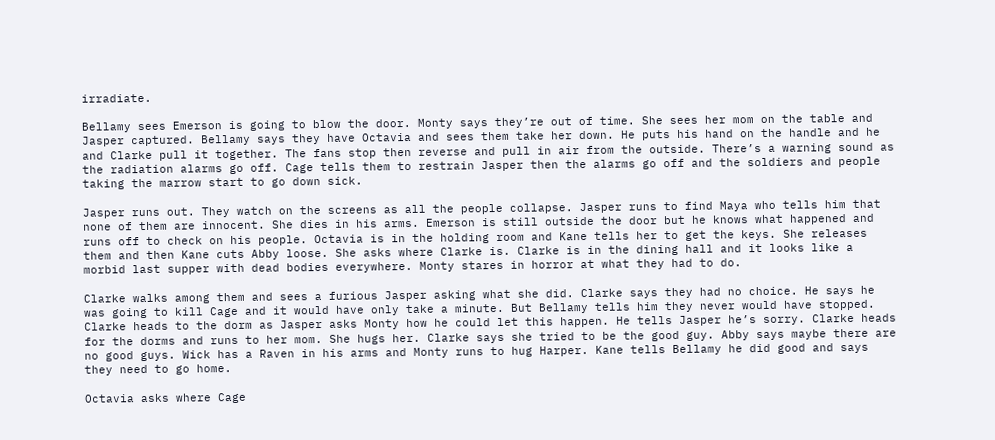irradiate.

Bellamy sees Emerson is going to blow the door. Monty says they’re out of time. She sees her mom on the table and Jasper captured. Bellamy says they have Octavia and sees them take her down. He puts his hand on the handle and he and Clarke pull it together. The fans stop then reverse and pull in air from the outside. There’s a warning sound as the radiation alarms go off. Cage tells them to restrain Jasper then the alarms go off and the soldiers and people taking the marrow start to go down sick.

Jasper runs out. They watch on the screens as all the people collapse. Jasper runs to find Maya who tells him that none of them are innocent. She dies in his arms. Emerson is still outside the door but he knows what happened and runs off to check on his people. Octavia is in the holding room and Kane tells her to get the keys. She releases them and then Kane cuts Abby loose. She asks where Clarke is. Clarke is in the dining hall and it looks like a morbid last supper with dead bodies everywhere. Monty stares in horror at what they had to do.

Clarke walks among them and sees a furious Jasper asking what she did. Clarke says they had no choice. He says he was going to kill Cage and it would have only take a minute. But Bellamy tells him they never would have stopped. Clarke heads to the dorm as Jasper asks Monty how he could let this happen. He tells Jasper he’s sorry. Clarke heads for the dorms and runs to her mom. She hugs her. Clarke says she tried to be the good guy. Abby says maybe there are no good guys. Wick has a Raven in his arms and Monty runs to hug Harper. Kane tells Bellamy he did good and says they need to go home.

Octavia asks where Cage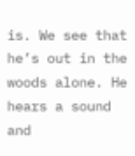is. We see that he’s out in the woods alone. He hears a sound and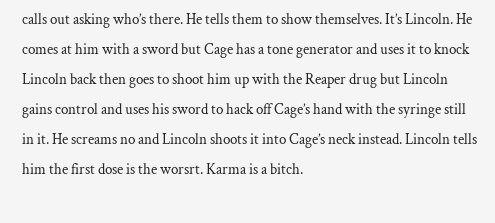calls out asking who’s there. He tells them to show themselves. It’s Lincoln. He comes at him with a sword but Cage has a tone generator and uses it to knock Lincoln back then goes to shoot him up with the Reaper drug but Lincoln gains control and uses his sword to hack off Cage’s hand with the syringe still in it. He screams no and Lincoln shoots it into Cage’s neck instead. Lincoln tells him the first dose is the worsrt. Karma is a bitch.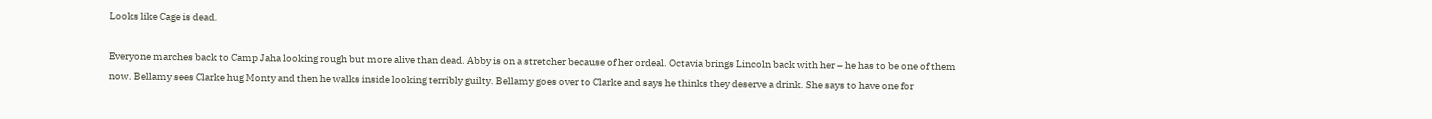Looks like Cage is dead.

Everyone marches back to Camp Jaha looking rough but more alive than dead. Abby is on a stretcher because of her ordeal. Octavia brings Lincoln back with her – he has to be one of them now. Bellamy sees Clarke hug Monty and then he walks inside looking terribly guilty. Bellamy goes over to Clarke and says he thinks they deserve a drink. She says to have one for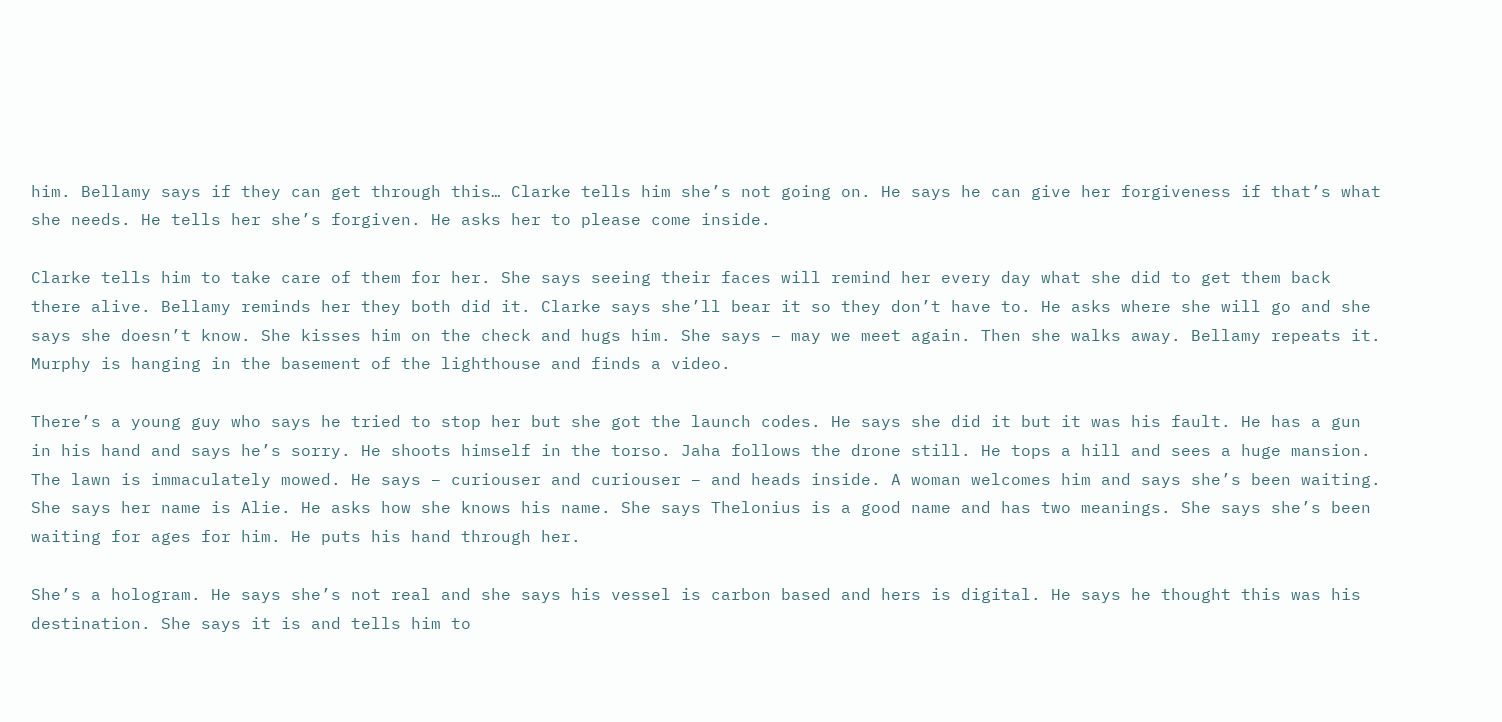him. Bellamy says if they can get through this… Clarke tells him she’s not going on. He says he can give her forgiveness if that’s what she needs. He tells her she’s forgiven. He asks her to please come inside.

Clarke tells him to take care of them for her. She says seeing their faces will remind her every day what she did to get them back there alive. Bellamy reminds her they both did it. Clarke says she’ll bear it so they don’t have to. He asks where she will go and she says she doesn’t know. She kisses him on the check and hugs him. She says – may we meet again. Then she walks away. Bellamy repeats it. Murphy is hanging in the basement of the lighthouse and finds a video.

There’s a young guy who says he tried to stop her but she got the launch codes. He says she did it but it was his fault. He has a gun in his hand and says he’s sorry. He shoots himself in the torso. Jaha follows the drone still. He tops a hill and sees a huge mansion. The lawn is immaculately mowed. He says – curiouser and curiouser – and heads inside. A woman welcomes him and says she’s been waiting. She says her name is Alie. He asks how she knows his name. She says Thelonius is a good name and has two meanings. She says she’s been waiting for ages for him. He puts his hand through her.

She’s a hologram. He says she’s not real and she says his vessel is carbon based and hers is digital. He says he thought this was his destination. She says it is and tells him to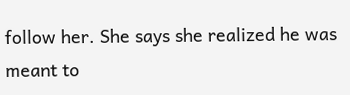follow her. She says she realized he was meant to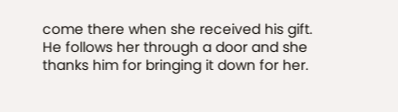come there when she received his gift. He follows her through a door and she thanks him for bringing it down for her.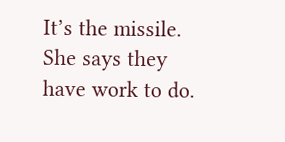It’s the missile. She says they have work to do.